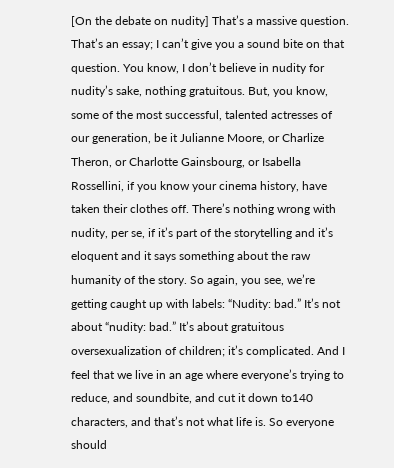[On the debate on nudity] That’s a massive question. That’s an essay; I can’t give you a sound bite on that question. You know, I don’t believe in nudity for nudity’s sake, nothing gratuitous. But, you know, some of the most successful, talented actresses of our generation, be it Julianne Moore, or Charlize Theron, or Charlotte Gainsbourg, or Isabella Rossellini, if you know your cinema history, have taken their clothes off. There’s nothing wrong with nudity, per se, if it’s part of the storytelling and it’s eloquent and it says something about the raw humanity of the story. So again, you see, we’re getting caught up with labels: “Nudity: bad.” It’s not about “nudity: bad.” It’s about gratuitous oversexualization of children; it’s complicated. And I feel that we live in an age where everyone’s trying to reduce, and soundbite, and cut it down to140 characters, and that’s not what life is. So everyone should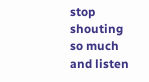stop shouting so much and listen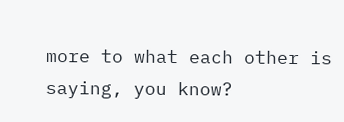more to what each other is saying, you know?